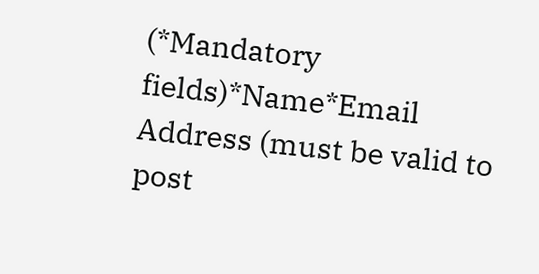(*Mandatory fields)*Name*Email Address (must be valid to post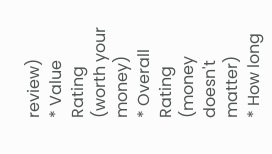review)
* Value Rating
(worth your money)
* Overall Rating
(money doesn't matter)
* How long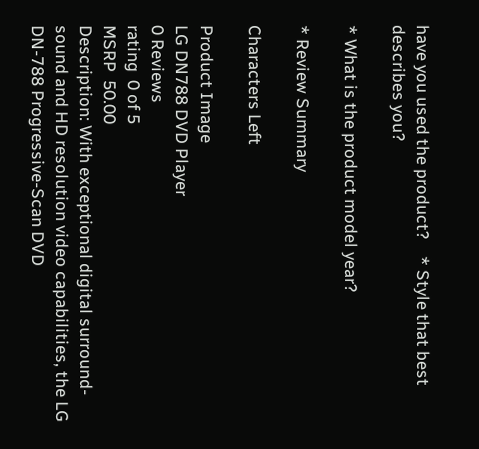have you used the product?    * Style that best describes you?

* What is the product model year?

* Review Summary

Characters Left

Product Image
LG DN788 DVD Player
0 Reviews
rating  0 of 5
MSRP  50.00
Description: With exceptional digital surround-sound and HD resolution video capabilities, the LG DN-788 Progressive-Scan DVD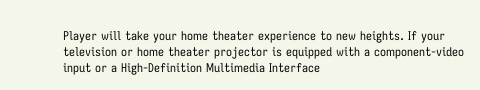Player will take your home theater experience to new heights. If your television or home theater projector is equipped with a component-video input or a High-Definition Multimedia Interface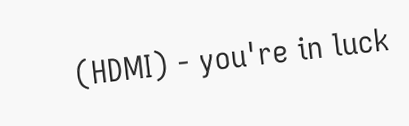(HDMI) - you're in luck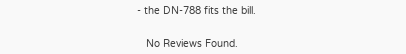- the DN-788 fits the bill.


   No Reviews Found.